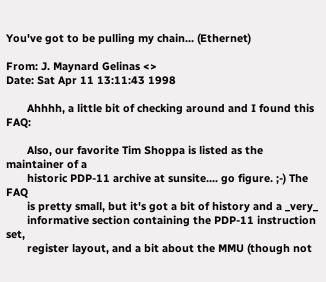You've got to be pulling my chain... (Ethernet)

From: J. Maynard Gelinas <>
Date: Sat Apr 11 13:11:43 1998

       Ahhhh, a little bit of checking around and I found this FAQ:

       Also, our favorite Tim Shoppa is listed as the maintainer of a
       historic PDP-11 archive at sunsite.... go figure. ;-) The FAQ
       is pretty small, but it's got a bit of history and a _very_
       informative section containing the PDP-11 instruction set,
       register layout, and a bit about the MMU (though not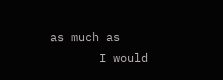as much as
       I would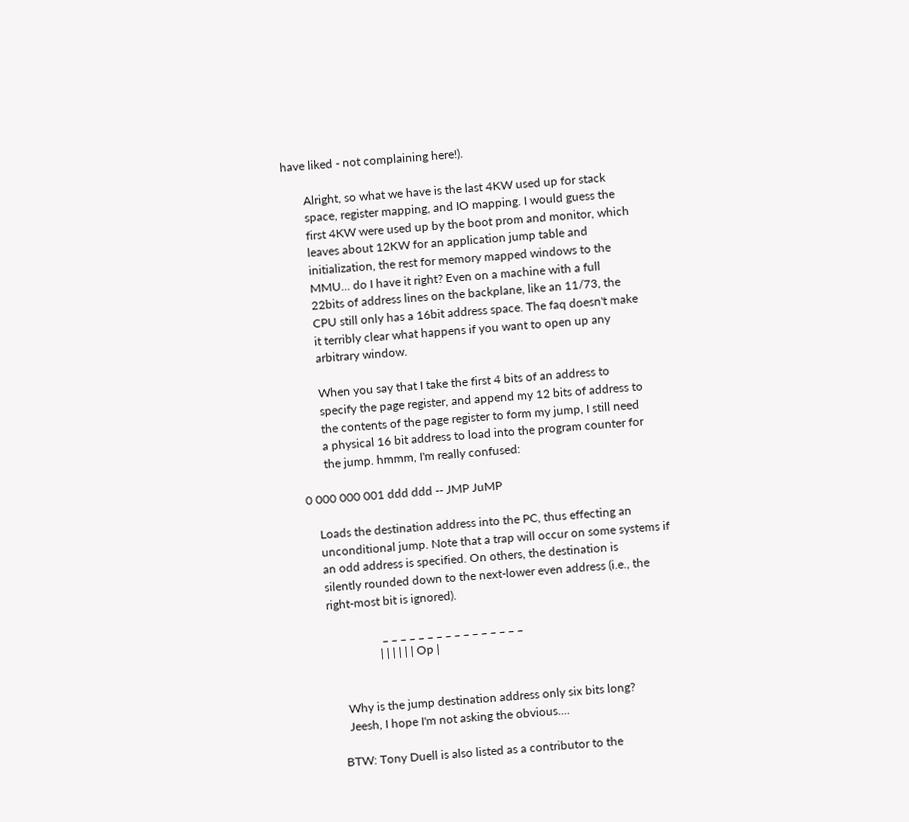have liked - not complaining here!).

       Alright, so what we have is the last 4KW used up for stack
       space, register mapping, and IO mapping. I would guess the
       first 4KW were used up by the boot prom and monitor, which
       leaves about 12KW for an application jump table and
       initialization, the rest for memory mapped windows to the
       MMU... do I have it right? Even on a machine with a full
       22bits of address lines on the backplane, like an 11/73, the
       CPU still only has a 16bit address space. The faq doesn't make
       it terribly clear what happens if you want to open up any
       arbitrary window.

       When you say that I take the first 4 bits of an address to
       specify the page register, and append my 12 bits of address to
       the contents of the page register to form my jump, I still need
       a physical 16 bit address to load into the program counter for
       the jump. hmmm, I'm really confused:

0 000 000 001 ddd ddd -- JMP JuMP

    Loads the destination address into the PC, thus effecting an
    unconditional jump. Note that a trap will occur on some systems if
    an odd address is specified. On others, the destination is
    silently rounded down to the next-lower even address (i.e., the
    right-most bit is ignored).

                      _ _ _ _ _ _ _ _ _ _ _ _ _ _ _ _
                     | | | | | | Op |


         Why is the jump destination address only six bits long?
         Jeesh, I hope I'm not asking the obvious....

       BTW: Tony Duell is also listed as a contributor to the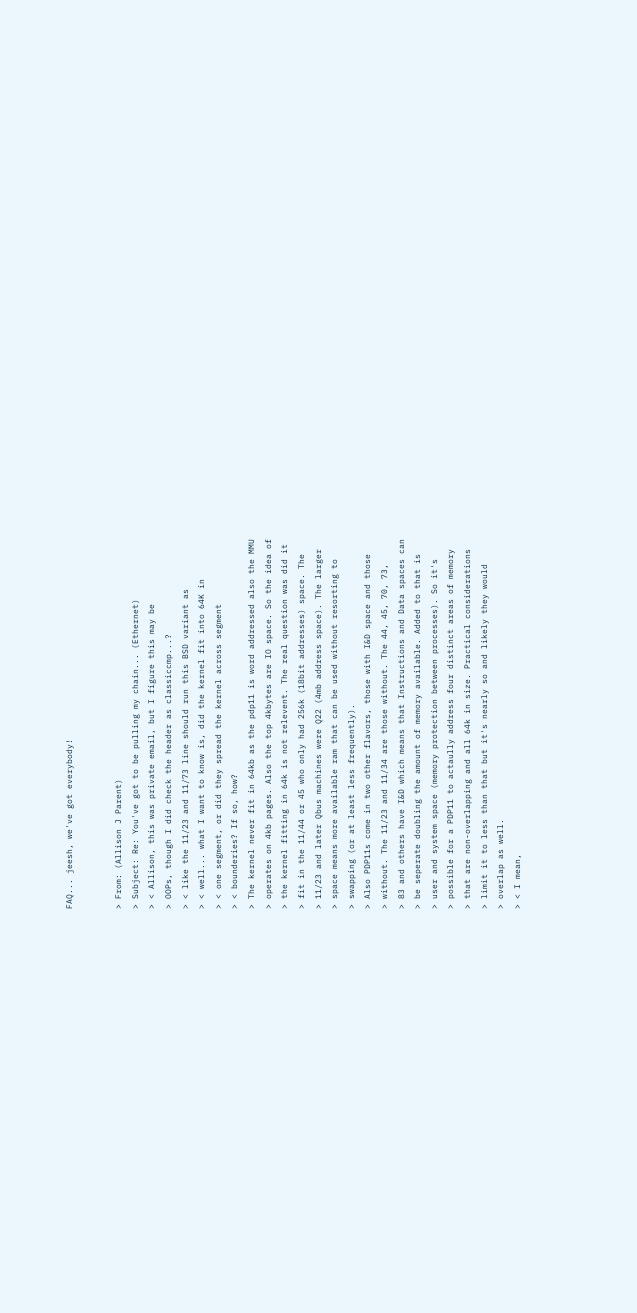FAQ... jeesh, we've got everybody!


> From: (Allison J Parent)
> Subject: Re: You've got to be pulling my chain... (Ethernet)
> < Allison, this was private email, but I figure this may be
> OOPs, though I did check the header as classiccmp...?
> < like the 11/23 and 11/73 line should run this BSD variant as
> < well... what I want to know is, did the kernel fit into 64K in
> < one segment, or did they spread the kernel across segment
> < bounderies? If so, how?
> The kernel never fit in 64kb as the pdp11 is word addressed also the MMU
> operates on 4kb pages. Also the top 4kbytes are IO space. So the idea of
> the kernel fitting in 64k is not relevent. The real question was did it
> fit in the 11/44 or 45 who only had 256k (18bit addresses) space. The
> 11/23 and later Qbus machines were Q22 (4mb address space). The larger
> space means more available ram that can be used without resorting to
> swapping (or at least less frequently).
> Also PDP11s come in two other flavors, those with I&D space and those
> without. The 11/23 and 11/34 are those without. The 44, 45, 70, 73,
> 83 and others have I&D which means that Instructions and Data spaces can
> be seperate doubling the amount of memory available. Added to that is
> user and system space (memory protection between processes). So it's
> possible for a PDP11 to actaully address four distinct areas of memory
> that are non-overlapping and all 64k in size. Practical considerations
> limit it to less than that but it's nearly so and likely they would
> overlap as well.
> < I mean,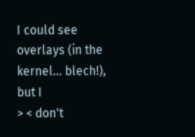I could see overlays (in the kernel... blech!), but I
> < don't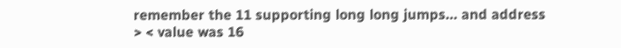remember the 11 supporting long long jumps... and address
> < value was 16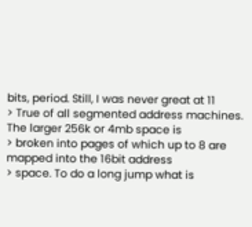bits, period. Still, I was never great at 11
> True of all segmented address machines. The larger 256k or 4mb space is
> broken into pages of which up to 8 are mapped into the 16bit address
> space. To do a long jump what is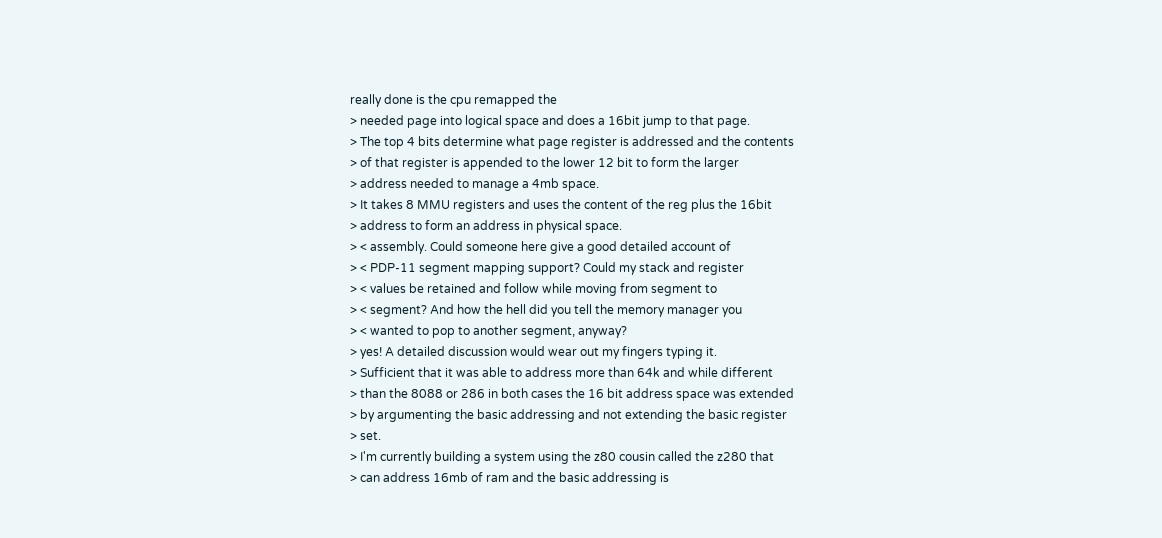really done is the cpu remapped the
> needed page into logical space and does a 16bit jump to that page.
> The top 4 bits determine what page register is addressed and the contents
> of that register is appended to the lower 12 bit to form the larger
> address needed to manage a 4mb space.
> It takes 8 MMU registers and uses the content of the reg plus the 16bit
> address to form an address in physical space.
> < assembly. Could someone here give a good detailed account of
> < PDP-11 segment mapping support? Could my stack and register
> < values be retained and follow while moving from segment to
> < segment? And how the hell did you tell the memory manager you
> < wanted to pop to another segment, anyway?
> yes! A detailed discussion would wear out my fingers typing it.
> Sufficient that it was able to address more than 64k and while different
> than the 8088 or 286 in both cases the 16 bit address space was extended
> by argumenting the basic addressing and not extending the basic register
> set.
> I'm currently building a system using the z80 cousin called the z280 that
> can address 16mb of ram and the basic addressing is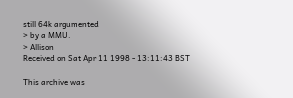still 64k argumented
> by a MMU.
> Allison
Received on Sat Apr 11 1998 - 13:11:43 BST

This archive was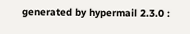generated by hypermail 2.3.0 :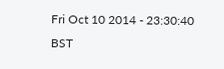Fri Oct 10 2014 - 23:30:40 BST